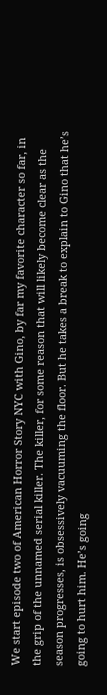We start episode two of American Horror Story NYC with Gino, by far my favorite character so far, in the grip of the unnamed serial killer. The killer, for some reason that will likely become clear as the season progresses, is obsessively vacuuming the floor. But he takes a break to explain to Gino that he’s going to hurt him. He’s going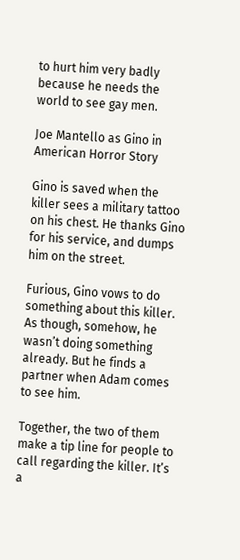to hurt him very badly because he needs the world to see gay men.

Joe Mantello as Gino in American Horror Story

Gino is saved when the killer sees a military tattoo on his chest. He thanks Gino for his service, and dumps him on the street.

Furious, Gino vows to do something about this killer. As though, somehow, he wasn’t doing something already. But he finds a partner when Adam comes to see him.

Together, the two of them make a tip line for people to call regarding the killer. It’s a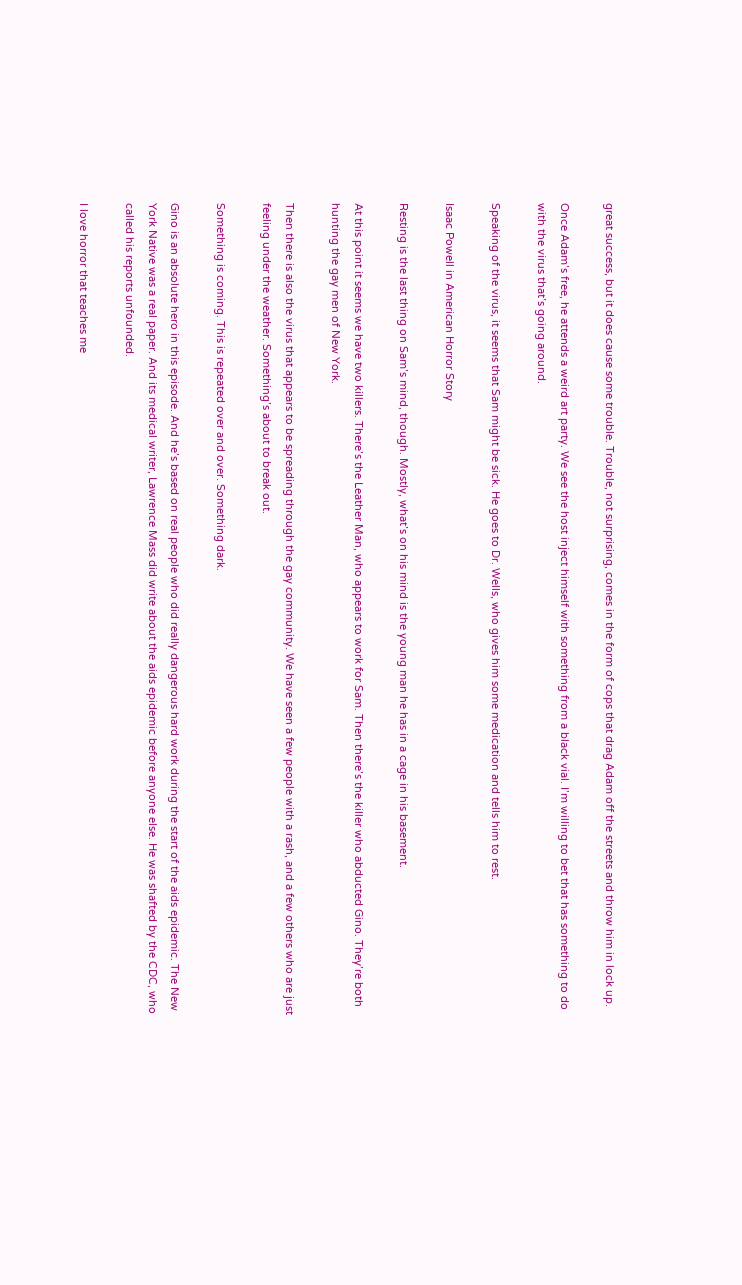great success, but it does cause some trouble. Trouble, not surprising, comes in the form of cops that drag Adam off the streets and throw him in lock up.

Once Adam’s free, he attends a weird art party. We see the host inject himself with something from a black vial. I’m willing to bet that has something to do with the virus that’s going around.

Speaking of the virus, it seems that Sam might be sick. He goes to Dr. Wells, who gives him some medication and tells him to rest.

Isaac Powell in American Horror Story

Resting is the last thing on Sam’s mind, though. Mostly, what’s on his mind is the young man he has in a cage in his basement.

At this point it seems we have two killers. There’s the Leather Man, who appears to work for Sam. Then there’s the killer who abducted Gino. They’re both hunting the gay men of New York.

Then there is also the virus that appears to be spreading through the gay community. We have seen a few people with a rash, and a few others who are just feeling under the weather. Something’s about to break out.

Something is coming. This is repeated over and over. Something dark.

Gino is an absolute hero in this episode. And he’s based on real people who did really dangerous hard work during the start of the aids epidemic. The New York Native was a real paper. And its medical writer, Lawrence Mass did write about the aids epidemic before anyone else. He was shafted by the CDC, who called his reports unfounded.

I love horror that teaches me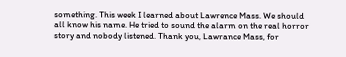something. This week I learned about Lawrence Mass. We should all know his name. He tried to sound the alarm on the real horror story and nobody listened. Thank you, Lawrance Mass, for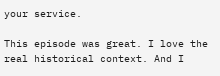your service.

This episode was great. I love the real historical context. And I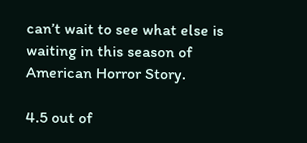can’t wait to see what else is waiting in this season of American Horror Story.

4.5 out of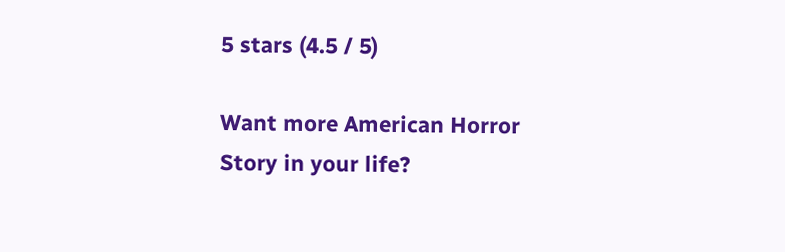5 stars (4.5 / 5)

Want more American Horror Story in your life?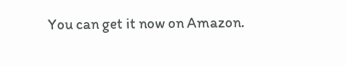You can get it now on Amazon.